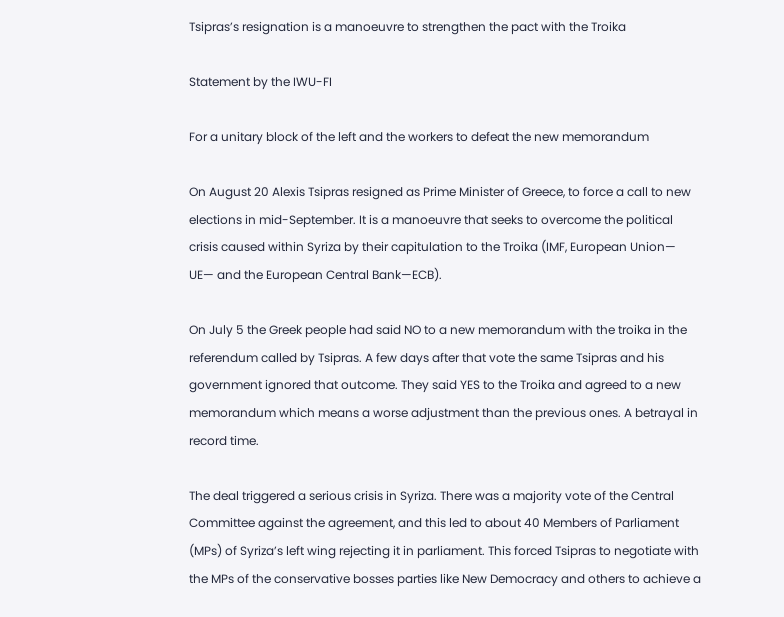Tsipras’s resignation is a manoeuvre to strengthen the pact with the Troika

Statement by the IWU-FI

For a unitary block of the left and the workers to defeat the new memorandum

On August 20 Alexis Tsipras resigned as Prime Minister of Greece, to force a call to new elections in mid-September. It is a manoeuvre that seeks to overcome the political crisis caused within Syriza by their capitulation to the Troika (IMF, European Union— UE— and the European Central Bank—ECB).

On July 5 the Greek people had said NO to a new memorandum with the troika in the referendum called by Tsipras. A few days after that vote the same Tsipras and his government ignored that outcome. They said YES to the Troika and agreed to a new memorandum which means a worse adjustment than the previous ones. A betrayal in record time.

The deal triggered a serious crisis in Syriza. There was a majority vote of the Central Committee against the agreement, and this led to about 40 Members of Parliament (MPs) of Syriza’s left wing rejecting it in parliament. This forced Tsipras to negotiate with the MPs of the conservative bosses parties like New Democracy and others to achieve a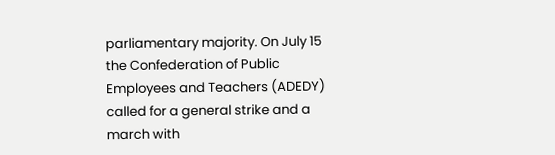parliamentary majority. On July 15 the Confederation of Public Employees and Teachers (ADEDY) called for a general strike and a march with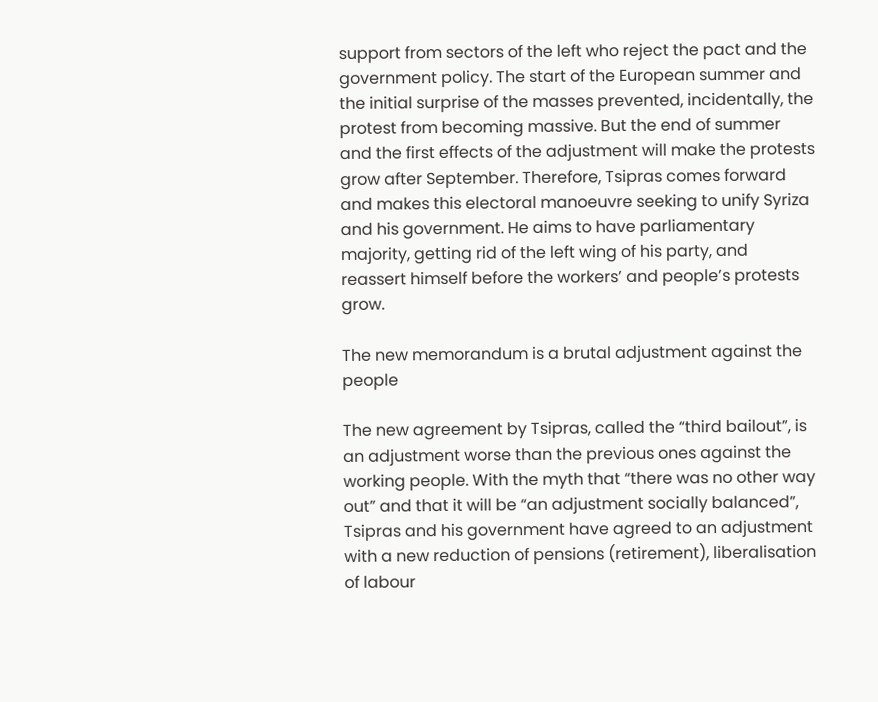support from sectors of the left who reject the pact and the government policy. The start of the European summer and the initial surprise of the masses prevented, incidentally, the protest from becoming massive. But the end of summer and the first effects of the adjustment will make the protests grow after September. Therefore, Tsipras comes forward and makes this electoral manoeuvre seeking to unify Syriza and his government. He aims to have parliamentary majority, getting rid of the left wing of his party, and reassert himself before the workers’ and people’s protests grow.

The new memorandum is a brutal adjustment against the people

The new agreement by Tsipras, called the “third bailout”, is an adjustment worse than the previous ones against the working people. With the myth that “there was no other way out” and that it will be “an adjustment socially balanced”, Tsipras and his government have agreed to an adjustment with a new reduction of pensions (retirement), liberalisation of labour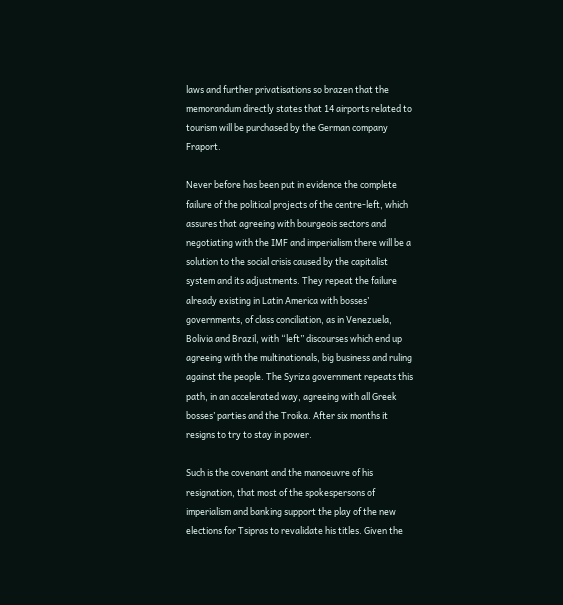laws and further privatisations so brazen that the memorandum directly states that 14 airports related to tourism will be purchased by the German company Fraport.

Never before has been put in evidence the complete failure of the political projects of the centre-left, which assures that agreeing with bourgeois sectors and negotiating with the IMF and imperialism there will be a solution to the social crisis caused by the capitalist system and its adjustments. They repeat the failure already existing in Latin America with bosses’ governments, of class conciliation, as in Venezuela, Bolivia and Brazil, with “left” discourses which end up agreeing with the multinationals, big business and ruling against the people. The Syriza government repeats this path, in an accelerated way, agreeing with all Greek bosses’ parties and the Troika. After six months it resigns to try to stay in power.

Such is the covenant and the manoeuvre of his resignation, that most of the spokespersons of imperialism and banking support the play of the new elections for Tsipras to revalidate his titles. Given the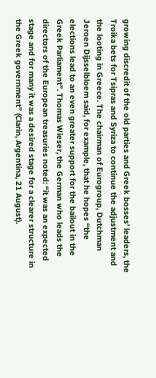growing discredit of the old parties and Greek bosses’ leaders, the Troika bets for Tsipras and Syriza to continue the adjustment and the looting in Greece. The chairman of Eurogroup, Dutchman Jeroen Dijsselbloem said, for example, that he hopes “the elections lead to an even greater support for the bailout in the Greek Parliament”. Thomas Wieser, the German who leads the directors of the European treasuries noted: “it was an expected stage and for many it was a desired stage for a clearer structure in the Greek government” (Clarin, Argentina, 21 August).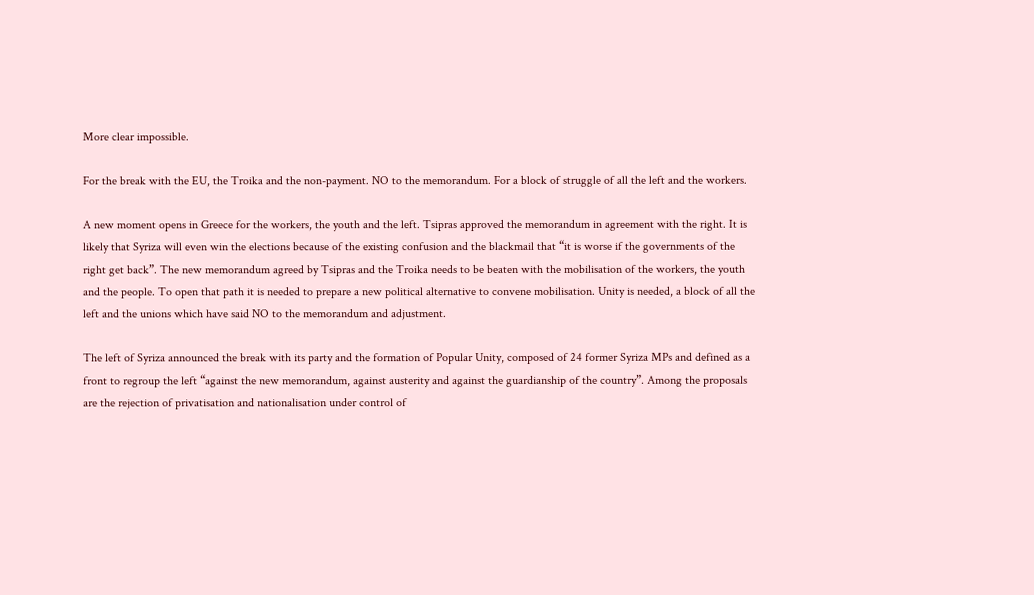More clear impossible.

For the break with the EU, the Troika and the non-payment. NO to the memorandum. For a block of struggle of all the left and the workers.

A new moment opens in Greece for the workers, the youth and the left. Tsipras approved the memorandum in agreement with the right. It is likely that Syriza will even win the elections because of the existing confusion and the blackmail that “it is worse if the governments of the right get back”. The new memorandum agreed by Tsipras and the Troika needs to be beaten with the mobilisation of the workers, the youth and the people. To open that path it is needed to prepare a new political alternative to convene mobilisation. Unity is needed, a block of all the left and the unions which have said NO to the memorandum and adjustment.

The left of Syriza announced the break with its party and the formation of Popular Unity, composed of 24 former Syriza MPs and defined as a front to regroup the left “against the new memorandum, against austerity and against the guardianship of the country”. Among the proposals are the rejection of privatisation and nationalisation under control of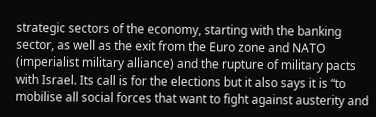strategic sectors of the economy, starting with the banking sector, as well as the exit from the Euro zone and NATO (imperialist military alliance) and the rupture of military pacts with Israel. Its call is for the elections but it also says it is “to mobilise all social forces that want to fight against austerity and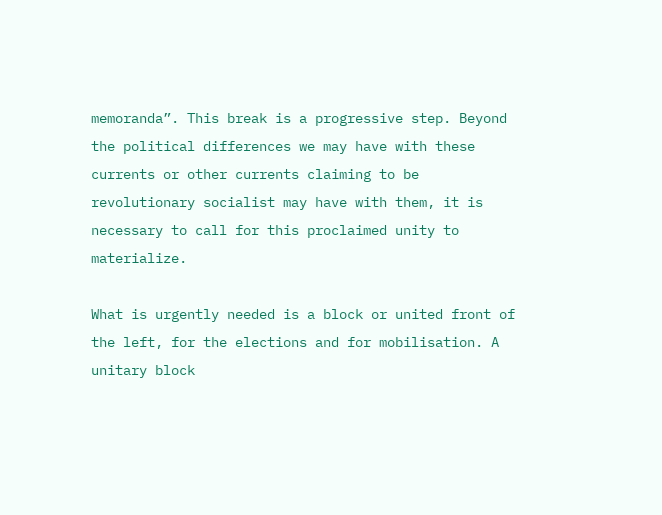memoranda”. This break is a progressive step. Beyond the political differences we may have with these currents or other currents claiming to be revolutionary socialist may have with them, it is necessary to call for this proclaimed unity to materialize.

What is urgently needed is a block or united front of the left, for the elections and for mobilisation. A unitary block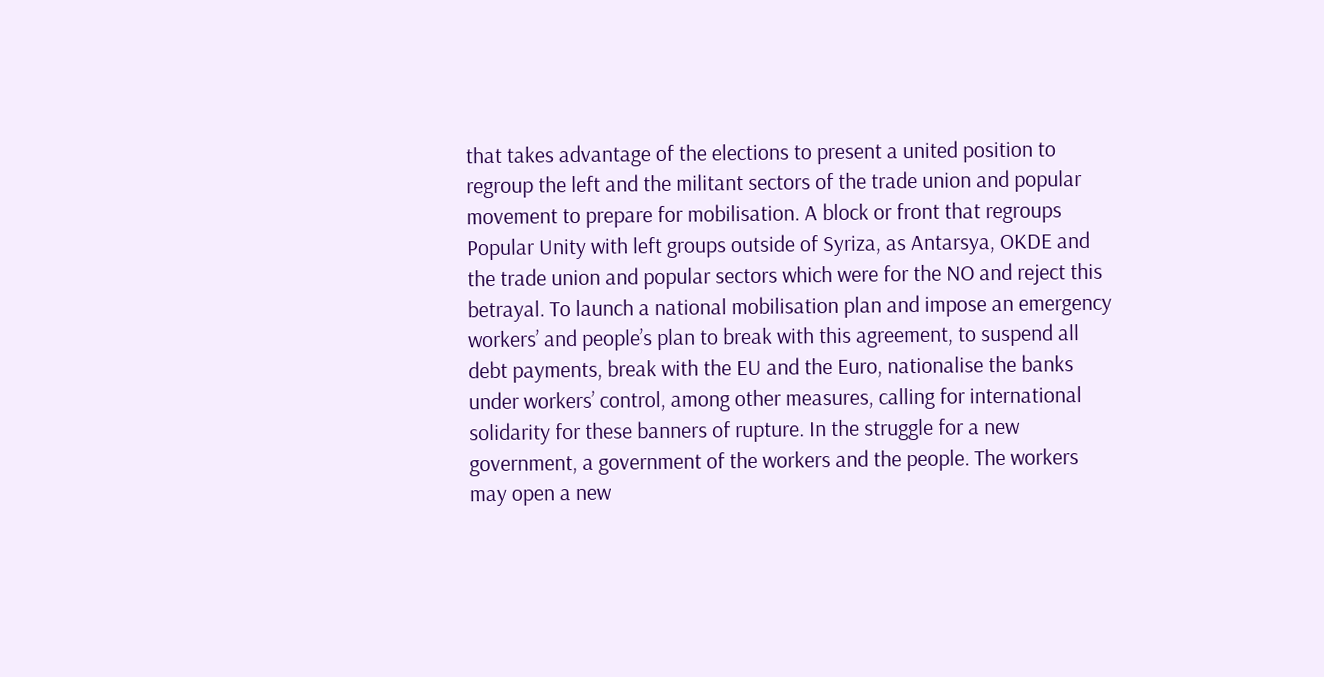that takes advantage of the elections to present a united position to regroup the left and the militant sectors of the trade union and popular movement to prepare for mobilisation. A block or front that regroups Popular Unity with left groups outside of Syriza, as Antarsya, OKDE and the trade union and popular sectors which were for the NO and reject this betrayal. To launch a national mobilisation plan and impose an emergency workers’ and people’s plan to break with this agreement, to suspend all debt payments, break with the EU and the Euro, nationalise the banks under workers’ control, among other measures, calling for international solidarity for these banners of rupture. In the struggle for a new government, a government of the workers and the people. The workers may open a new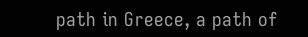path in Greece, a path of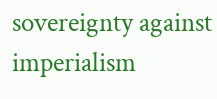sovereignty against imperialism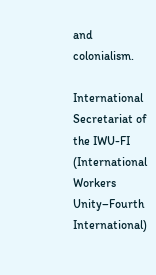and colonialism.

International Secretariat of the IWU-FI (International Workers Unity–Fourth International)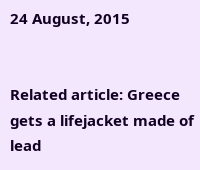24 August, 2015


Related article: Greece gets a lifejacket made of lead